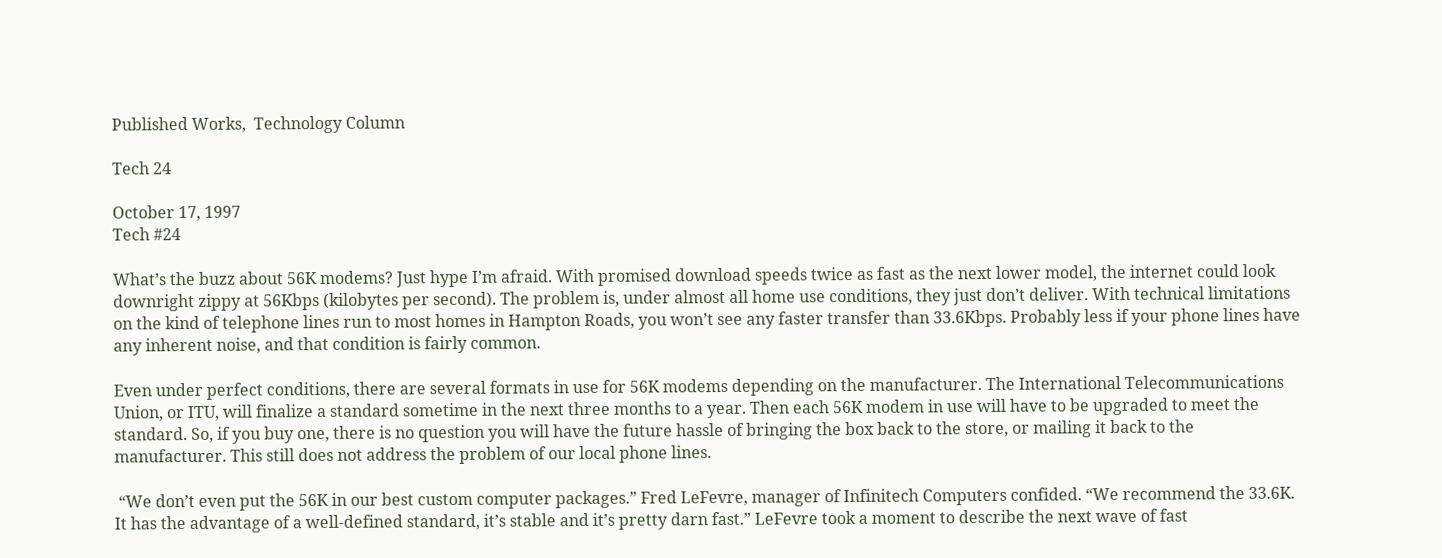Published Works,  Technology Column

Tech 24

October 17, 1997
Tech #24

What’s the buzz about 56K modems? Just hype I’m afraid. With promised download speeds twice as fast as the next lower model, the internet could look downright zippy at 56Kbps (kilobytes per second). The problem is, under almost all home use conditions, they just don’t deliver. With technical limitations on the kind of telephone lines run to most homes in Hampton Roads, you won’t see any faster transfer than 33.6Kbps. Probably less if your phone lines have any inherent noise, and that condition is fairly common.

Even under perfect conditions, there are several formats in use for 56K modems depending on the manufacturer. The International Telecommunications Union, or ITU, will finalize a standard sometime in the next three months to a year. Then each 56K modem in use will have to be upgraded to meet the standard. So, if you buy one, there is no question you will have the future hassle of bringing the box back to the store, or mailing it back to the manufacturer. This still does not address the problem of our local phone lines.

 “We don’t even put the 56K in our best custom computer packages.” Fred LeFevre, manager of Infinitech Computers confided. “We recommend the 33.6K. It has the advantage of a well-defined standard, it’s stable and it’s pretty darn fast.” LeFevre took a moment to describe the next wave of fast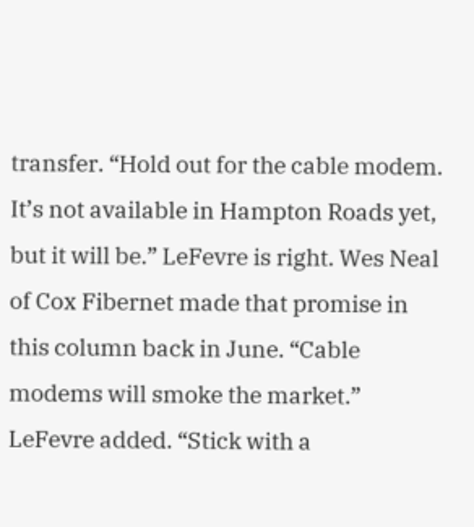transfer. “Hold out for the cable modem. It’s not available in Hampton Roads yet, but it will be.” LeFevre is right. Wes Neal of Cox Fibernet made that promise in this column back in June. “Cable modems will smoke the market.” LeFevre added. “Stick with a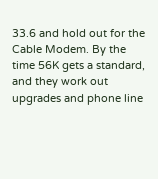33.6 and hold out for the Cable Modem. By the time 56K gets a standard, and they work out upgrades and phone line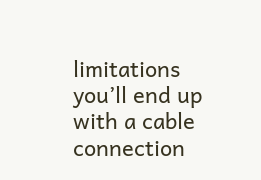limitations you’ll end up with a cable connection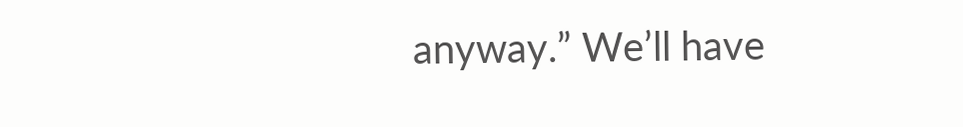anyway.” We’ll have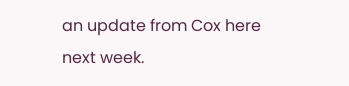an update from Cox here next week.